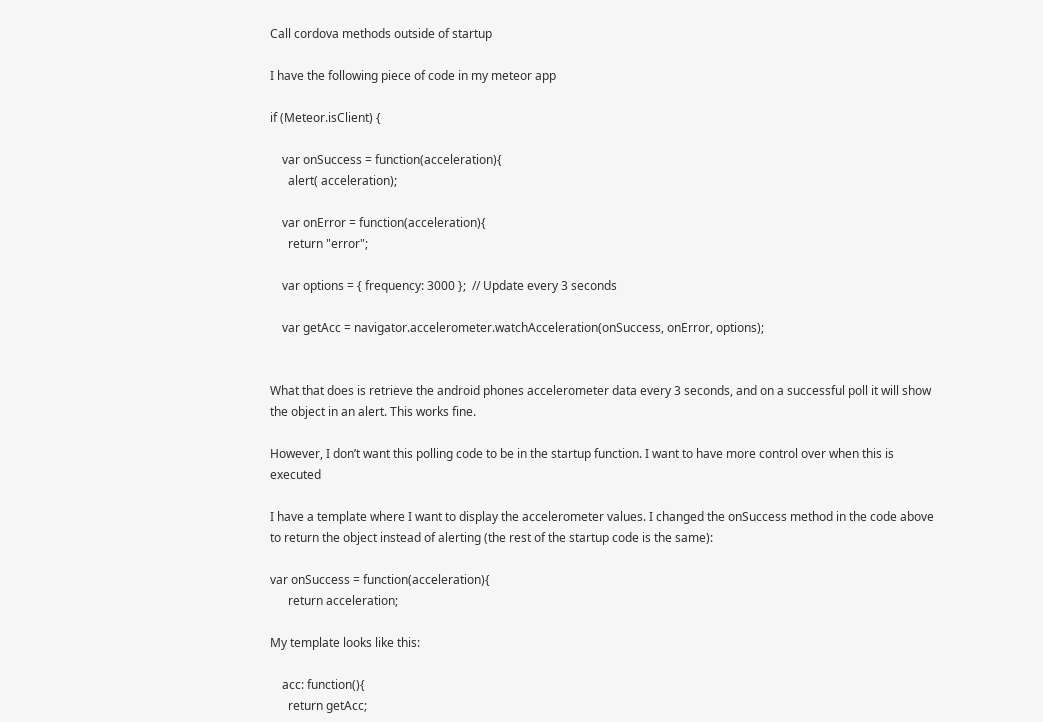Call cordova methods outside of startup

I have the following piece of code in my meteor app

if (Meteor.isClient) {

    var onSuccess = function(acceleration){
      alert( acceleration);

    var onError = function(acceleration){
      return "error";

    var options = { frequency: 3000 };  // Update every 3 seconds

    var getAcc = navigator.accelerometer.watchAcceleration(onSuccess, onError, options);


What that does is retrieve the android phones accelerometer data every 3 seconds, and on a successful poll it will show the object in an alert. This works fine.

However, I don’t want this polling code to be in the startup function. I want to have more control over when this is executed

I have a template where I want to display the accelerometer values. I changed the onSuccess method in the code above to return the object instead of alerting (the rest of the startup code is the same):

var onSuccess = function(acceleration){
      return acceleration;

My template looks like this:

    acc: function(){
      return getAcc;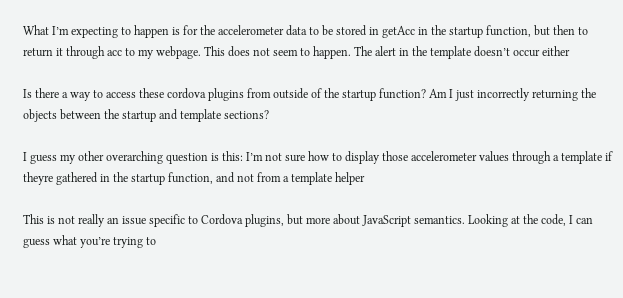What I’m expecting to happen is for the accelerometer data to be stored in getAcc in the startup function, but then to return it through acc to my webpage. This does not seem to happen. The alert in the template doesn’t occur either

Is there a way to access these cordova plugins from outside of the startup function? Am I just incorrectly returning the objects between the startup and template sections?

I guess my other overarching question is this: I’m not sure how to display those accelerometer values through a template if theyre gathered in the startup function, and not from a template helper

This is not really an issue specific to Cordova plugins, but more about JavaScript semantics. Looking at the code, I can guess what you’re trying to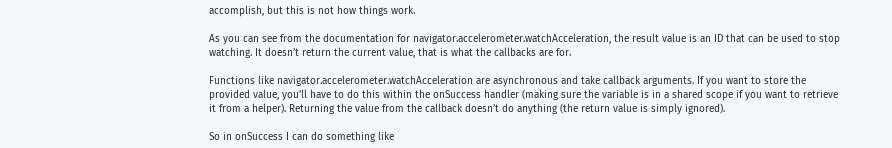accomplish, but this is not how things work.

As you can see from the documentation for navigator.accelerometer.watchAcceleration, the result value is an ID that can be used to stop watching. It doesn’t return the current value, that is what the callbacks are for.

Functions like navigator.accelerometer.watchAcceleration are asynchronous and take callback arguments. If you want to store the provided value, you’ll have to do this within the onSuccess handler (making sure the variable is in a shared scope if you want to retrieve it from a helper). Returning the value from the callback doesn’t do anything (the return value is simply ignored).

So in onSuccess I can do something like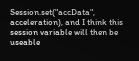Session.set("accData", acceleration), and I think this session variable will then be useable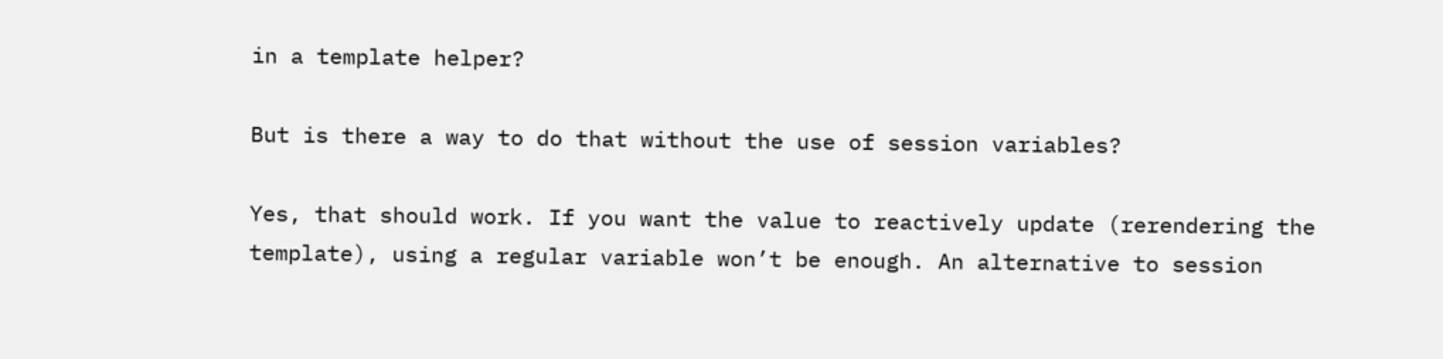in a template helper?

But is there a way to do that without the use of session variables?

Yes, that should work. If you want the value to reactively update (rerendering the template), using a regular variable won’t be enough. An alternative to session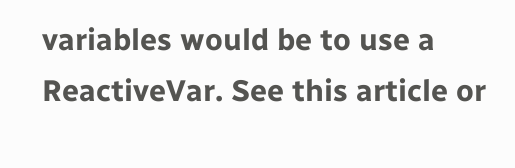variables would be to use a ReactiveVar. See this article or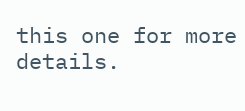this one for more details.